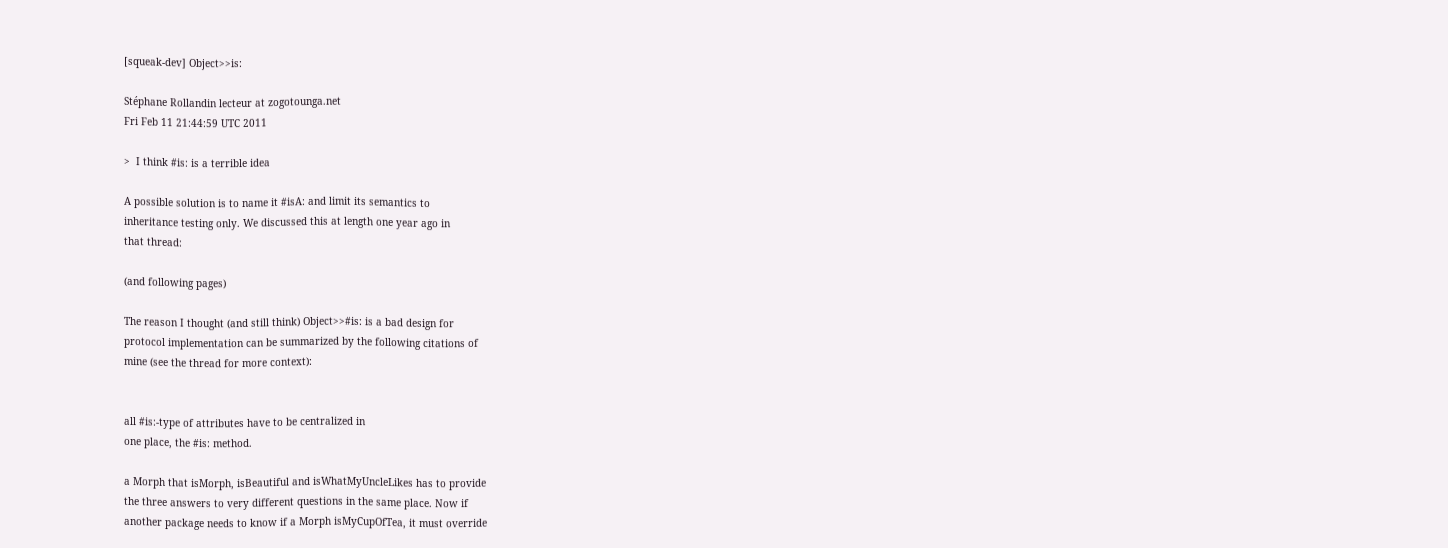[squeak-dev] Object>>is:

Stéphane Rollandin lecteur at zogotounga.net
Fri Feb 11 21:44:59 UTC 2011

>  I think #is: is a terrible idea

A possible solution is to name it #isA: and limit its semantics to
inheritance testing only. We discussed this at length one year ago in
that thread:

(and following pages)

The reason I thought (and still think) Object>>#is: is a bad design for
protocol implementation can be summarized by the following citations of
mine (see the thread for more context):


all #is:-type of attributes have to be centralized in
one place, the #is: method.

a Morph that isMorph, isBeautiful and isWhatMyUncleLikes has to provide
the three answers to very different questions in the same place. Now if
another package needs to know if a Morph isMyCupOfTea, it must override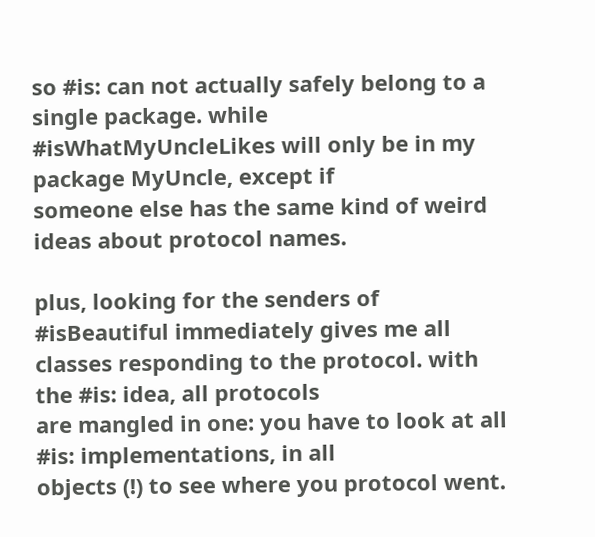so #is: can not actually safely belong to a single package. while
#isWhatMyUncleLikes will only be in my package MyUncle, except if
someone else has the same kind of weird ideas about protocol names.

plus, looking for the senders of #isBeautiful immediately gives me all
classes responding to the protocol. with the #is: idea, all protocols
are mangled in one: you have to look at all #is: implementations, in all
objects (!) to see where you protocol went.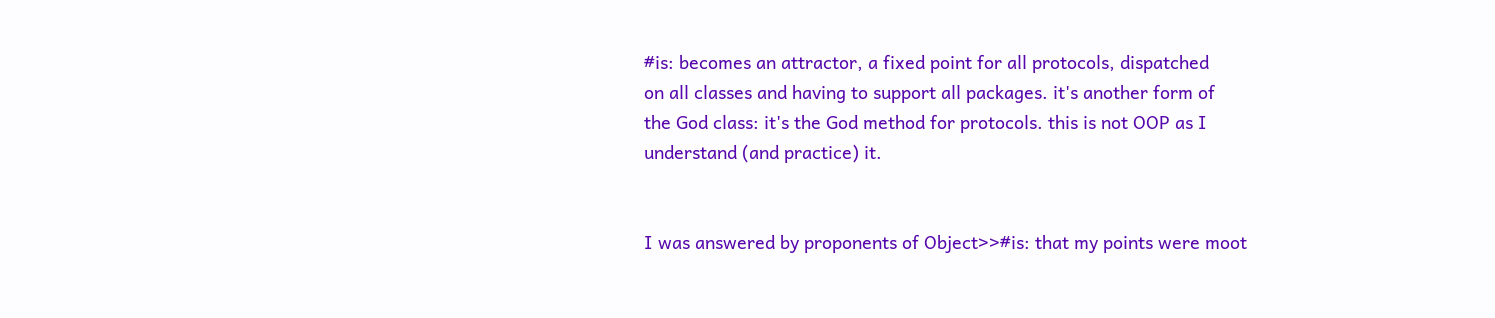#is: becomes an attractor, a fixed point for all protocols, dispatched
on all classes and having to support all packages. it's another form of
the God class: it's the God method for protocols. this is not OOP as I
understand (and practice) it.


I was answered by proponents of Object>>#is: that my points were moot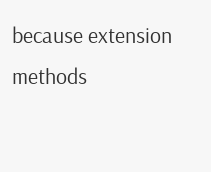because extension methods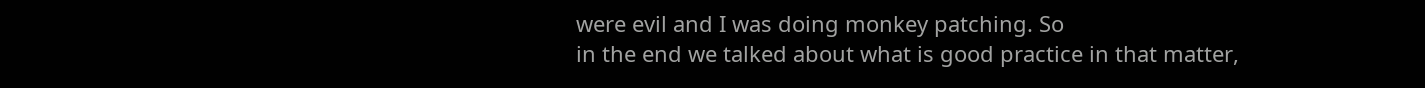were evil and I was doing monkey patching. So
in the end we talked about what is good practice in that matter,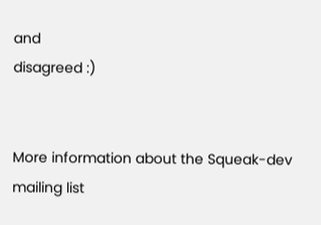and
disagreed :)


More information about the Squeak-dev mailing list